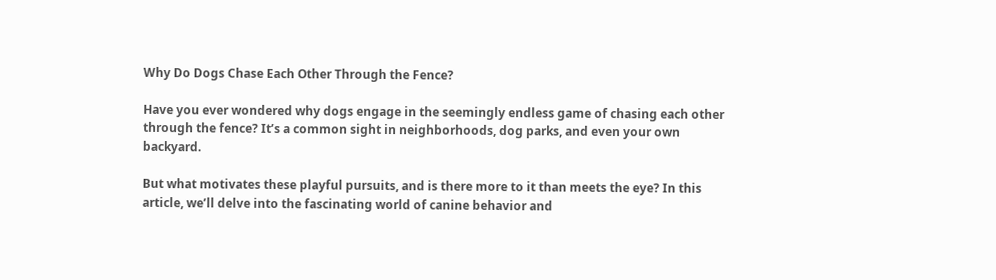Why Do Dogs Chase Each Other Through the Fence?

Have you ever wondered why dogs engage in the seemingly endless game of chasing each other through the fence? It’s a common sight in neighborhoods, dog parks, and even your own backyard.

But what motivates these playful pursuits, and is there more to it than meets the eye? In this article, we’ll delve into the fascinating world of canine behavior and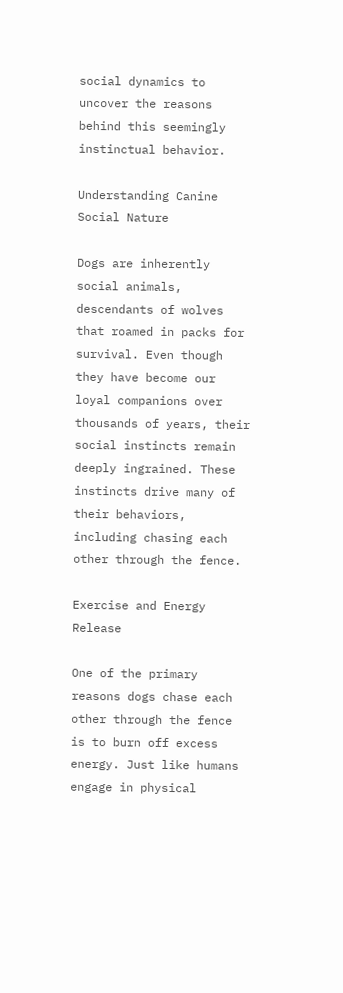social dynamics to uncover the reasons behind this seemingly instinctual behavior.

Understanding Canine Social Nature

Dogs are inherently social animals, descendants of wolves that roamed in packs for survival. Even though they have become our loyal companions over thousands of years, their social instincts remain deeply ingrained. These instincts drive many of their behaviors, including chasing each other through the fence.

Exercise and Energy Release

One of the primary reasons dogs chase each other through the fence is to burn off excess energy. Just like humans engage in physical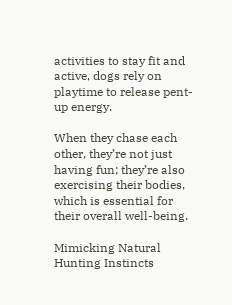activities to stay fit and active, dogs rely on playtime to release pent-up energy.

When they chase each other, they’re not just having fun; they’re also exercising their bodies, which is essential for their overall well-being.

Mimicking Natural Hunting Instincts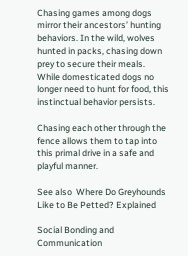Chasing games among dogs mirror their ancestors’ hunting behaviors. In the wild, wolves hunted in packs, chasing down prey to secure their meals. While domesticated dogs no longer need to hunt for food, this instinctual behavior persists.

Chasing each other through the fence allows them to tap into this primal drive in a safe and playful manner.

See also  Where Do Greyhounds Like to Be Petted? Explained

Social Bonding and Communication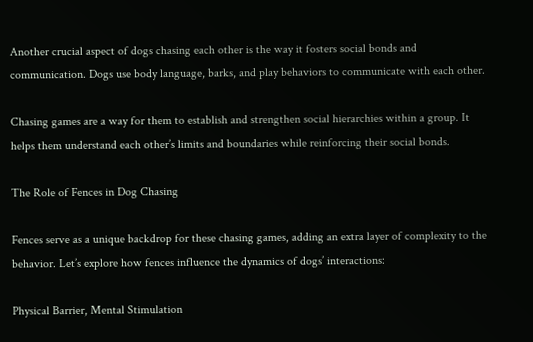Another crucial aspect of dogs chasing each other is the way it fosters social bonds and communication. Dogs use body language, barks, and play behaviors to communicate with each other.

Chasing games are a way for them to establish and strengthen social hierarchies within a group. It helps them understand each other’s limits and boundaries while reinforcing their social bonds.

The Role of Fences in Dog Chasing

Fences serve as a unique backdrop for these chasing games, adding an extra layer of complexity to the behavior. Let’s explore how fences influence the dynamics of dogs’ interactions:

Physical Barrier, Mental Stimulation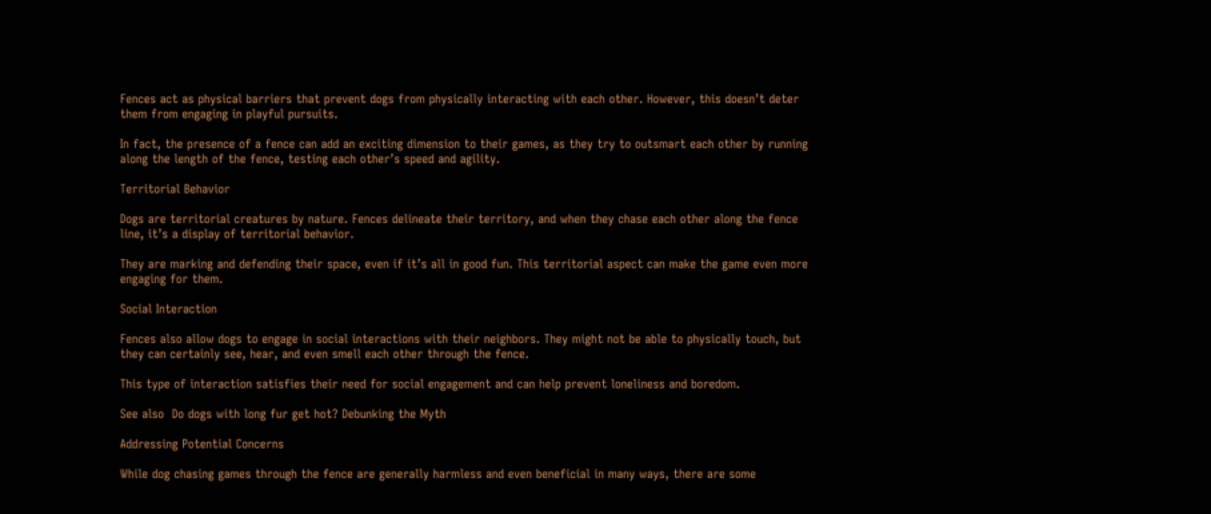Fences act as physical barriers that prevent dogs from physically interacting with each other. However, this doesn’t deter them from engaging in playful pursuits.

In fact, the presence of a fence can add an exciting dimension to their games, as they try to outsmart each other by running along the length of the fence, testing each other’s speed and agility.

Territorial Behavior

Dogs are territorial creatures by nature. Fences delineate their territory, and when they chase each other along the fence line, it’s a display of territorial behavior.

They are marking and defending their space, even if it’s all in good fun. This territorial aspect can make the game even more engaging for them.

Social Interaction

Fences also allow dogs to engage in social interactions with their neighbors. They might not be able to physically touch, but they can certainly see, hear, and even smell each other through the fence.

This type of interaction satisfies their need for social engagement and can help prevent loneliness and boredom.

See also  Do dogs with long fur get hot? Debunking the Myth

Addressing Potential Concerns

While dog chasing games through the fence are generally harmless and even beneficial in many ways, there are some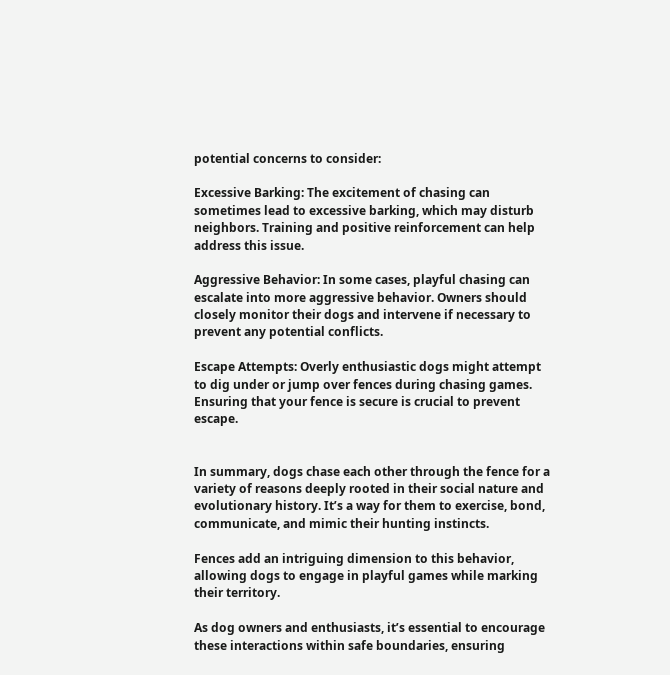potential concerns to consider:

Excessive Barking: The excitement of chasing can sometimes lead to excessive barking, which may disturb neighbors. Training and positive reinforcement can help address this issue.

Aggressive Behavior: In some cases, playful chasing can escalate into more aggressive behavior. Owners should closely monitor their dogs and intervene if necessary to prevent any potential conflicts.

Escape Attempts: Overly enthusiastic dogs might attempt to dig under or jump over fences during chasing games. Ensuring that your fence is secure is crucial to prevent escape.


In summary, dogs chase each other through the fence for a variety of reasons deeply rooted in their social nature and evolutionary history. It’s a way for them to exercise, bond, communicate, and mimic their hunting instincts.

Fences add an intriguing dimension to this behavior, allowing dogs to engage in playful games while marking their territory.

As dog owners and enthusiasts, it’s essential to encourage these interactions within safe boundaries, ensuring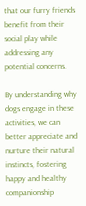that our furry friends benefit from their social play while addressing any potential concerns.

By understanding why dogs engage in these activities, we can better appreciate and nurture their natural instincts, fostering happy and healthy companionship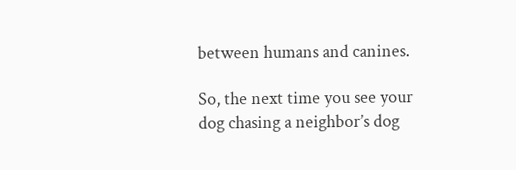between humans and canines.

So, the next time you see your dog chasing a neighbor’s dog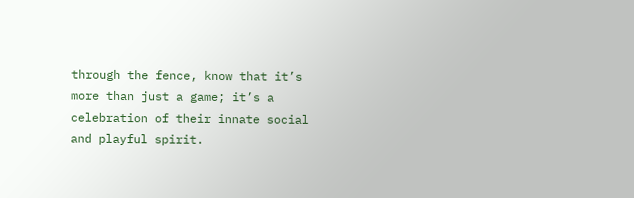through the fence, know that it’s more than just a game; it’s a celebration of their innate social and playful spirit.